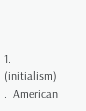1. (initialism) .  American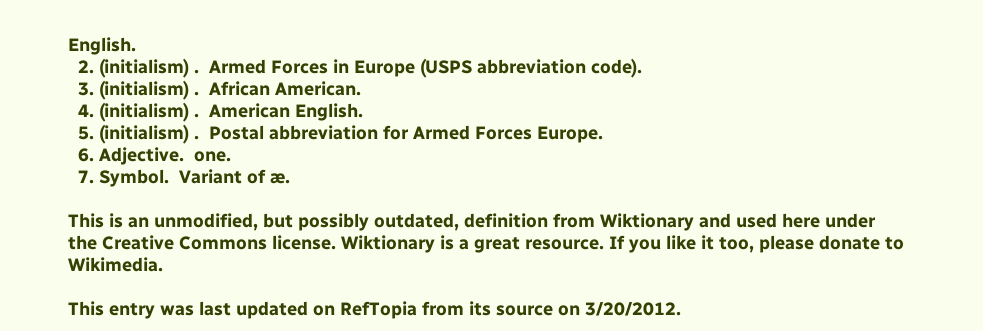English.
  2. (initialism) .  Armed Forces in Europe (USPS abbreviation code).
  3. (initialism) .  African American.
  4. (initialism) .  American English.
  5. (initialism) .  Postal abbreviation for Armed Forces Europe.
  6. Adjective.  one.
  7. Symbol.  Variant of æ.

This is an unmodified, but possibly outdated, definition from Wiktionary and used here under the Creative Commons license. Wiktionary is a great resource. If you like it too, please donate to Wikimedia.

This entry was last updated on RefTopia from its source on 3/20/2012.